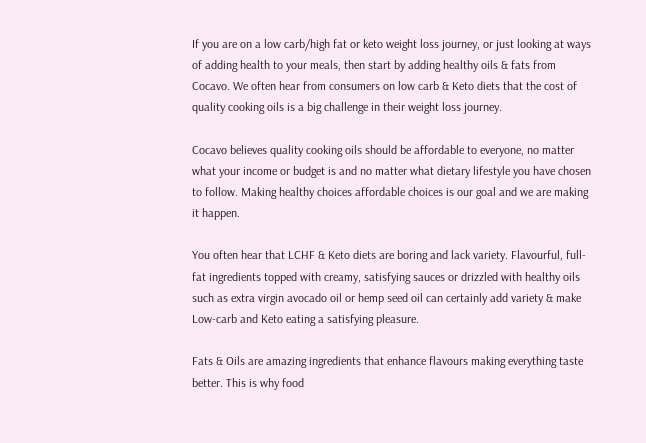If you are on a low carb/high fat or keto weight loss journey, or just looking at ways of adding health to your meals, then start by adding healthy oils & fats from Cocavo. We often hear from consumers on low carb & Keto diets that the cost of quality cooking oils is a big challenge in their weight loss journey.

Cocavo believes quality cooking oils should be affordable to everyone, no matter what your income or budget is and no matter what dietary lifestyle you have chosen to follow. Making healthy choices affordable choices is our goal and we are making it happen.

You often hear that LCHF & Keto diets are boring and lack variety. Flavourful, full-fat ingredients topped with creamy, satisfying sauces or drizzled with healthy oils such as extra virgin avocado oil or hemp seed oil can certainly add variety & make Low-carb and Keto eating a satisfying pleasure.

Fats & Oils are amazing ingredients that enhance flavours making everything taste better. This is why food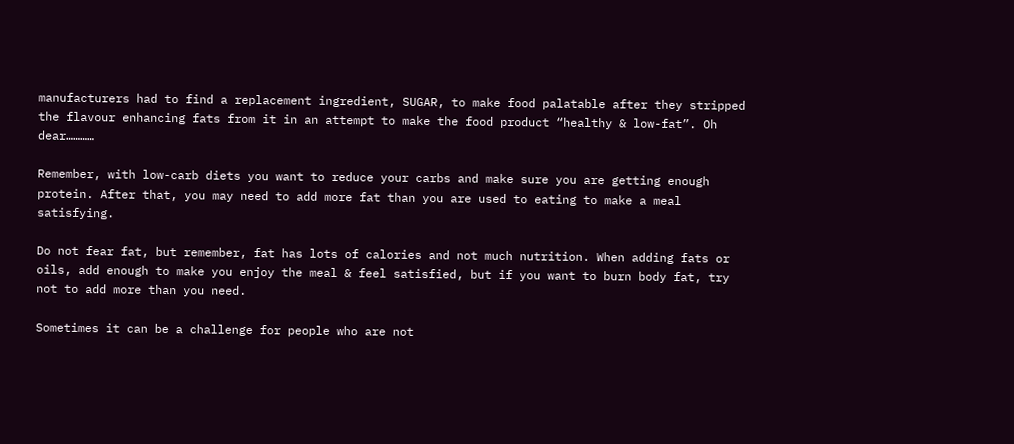manufacturers had to find a replacement ingredient, SUGAR, to make food palatable after they stripped the flavour enhancing fats from it in an attempt to make the food product “healthy & low-fat”. Oh dear…………

Remember, with low-carb diets you want to reduce your carbs and make sure you are getting enough protein. After that, you may need to add more fat than you are used to eating to make a meal satisfying.

Do not fear fat, but remember, fat has lots of calories and not much nutrition. When adding fats or oils, add enough to make you enjoy the meal & feel satisfied, but if you want to burn body fat, try not to add more than you need.

Sometimes it can be a challenge for people who are not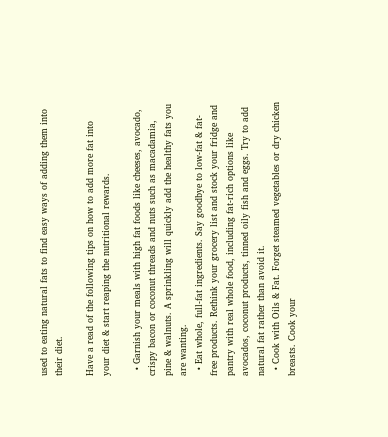used to eating natural fats to find easy ways of adding them into their diet.

Have a read of the following tips on how to add more fat into your diet & start reaping the nutritional rewards.

  • Garnish your meals with high fat foods like cheeses, avocado, crispy bacon or coconut threads and nuts such as macadamia, pine & walnuts. A sprinkling will quickly add the healthy fats you are wanting.
  • Eat whole, full-fat ingredients. Say goodbye to low-fat & fat-free products. Rethink your grocery list and stock your fridge and pantry with real whole food, including fat-rich options like avocados, coconut products, tinned oily fish and eggs. Try to add natural fat rather than avoid it.
  • Cook with Oils & Fat. Forget steamed vegetables or dry chicken breasts. Cook your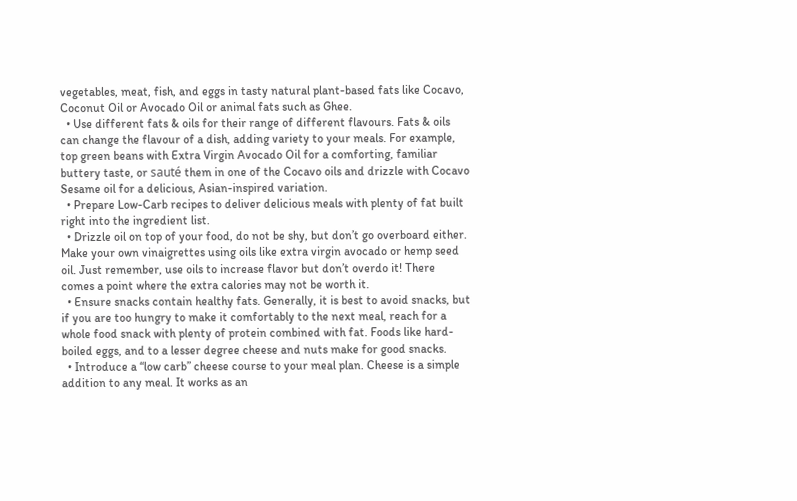vegetables, meat, fish, and eggs in tasty natural plant-based fats like Cocavo, Coconut Oil or Avocado Oil or animal fats such as Ghee.
  • Use different fats & oils for their range of different flavours. Fats & oils can change the flavour of a dish, adding variety to your meals. For example, top green beans with Extra Virgin Avocado Oil for a comforting, familiar buttery taste, or sauté them in one of the Cocavo oils and drizzle with Cocavo Sesame oil for a delicious, Asian-inspired variation.
  • Prepare Low-Carb recipes to deliver delicious meals with plenty of fat built right into the ingredient list.
  • Drizzle oil on top of your food, do not be shy, but don’t go overboard either. Make your own vinaigrettes using oils like extra virgin avocado or hemp seed oil. Just remember, use oils to increase flavor but don’t overdo it! There comes a point where the extra calories may not be worth it.
  • Ensure snacks contain healthy fats. Generally, it is best to avoid snacks, but if you are too hungry to make it comfortably to the next meal, reach for a whole food snack with plenty of protein combined with fat. Foods like hard-boiled eggs, and to a lesser degree cheese and nuts make for good snacks.
  • Introduce a “low carb” cheese course to your meal plan. Cheese is a simple addition to any meal. It works as an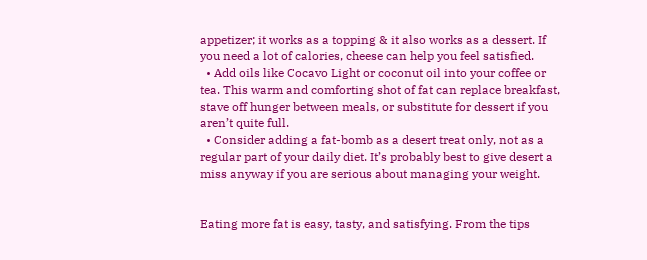appetizer; it works as a topping & it also works as a dessert. If you need a lot of calories, cheese can help you feel satisfied.
  • Add oils like Cocavo Light or coconut oil into your coffee or tea. This warm and comforting shot of fat can replace breakfast, stave off hunger between meals, or substitute for dessert if you aren’t quite full.
  • Consider adding a fat-bomb as a desert treat only, not as a regular part of your daily diet. It’s probably best to give desert a miss anyway if you are serious about managing your weight.


Eating more fat is easy, tasty, and satisfying. From the tips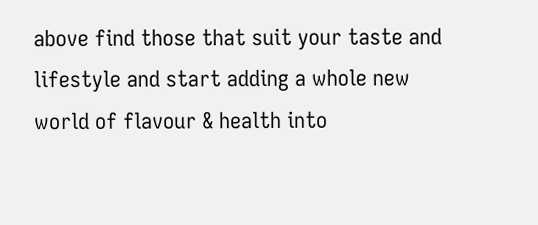above find those that suit your taste and lifestyle and start adding a whole new world of flavour & health into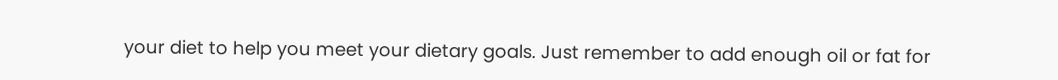your diet to help you meet your dietary goals. Just remember to add enough oil or fat for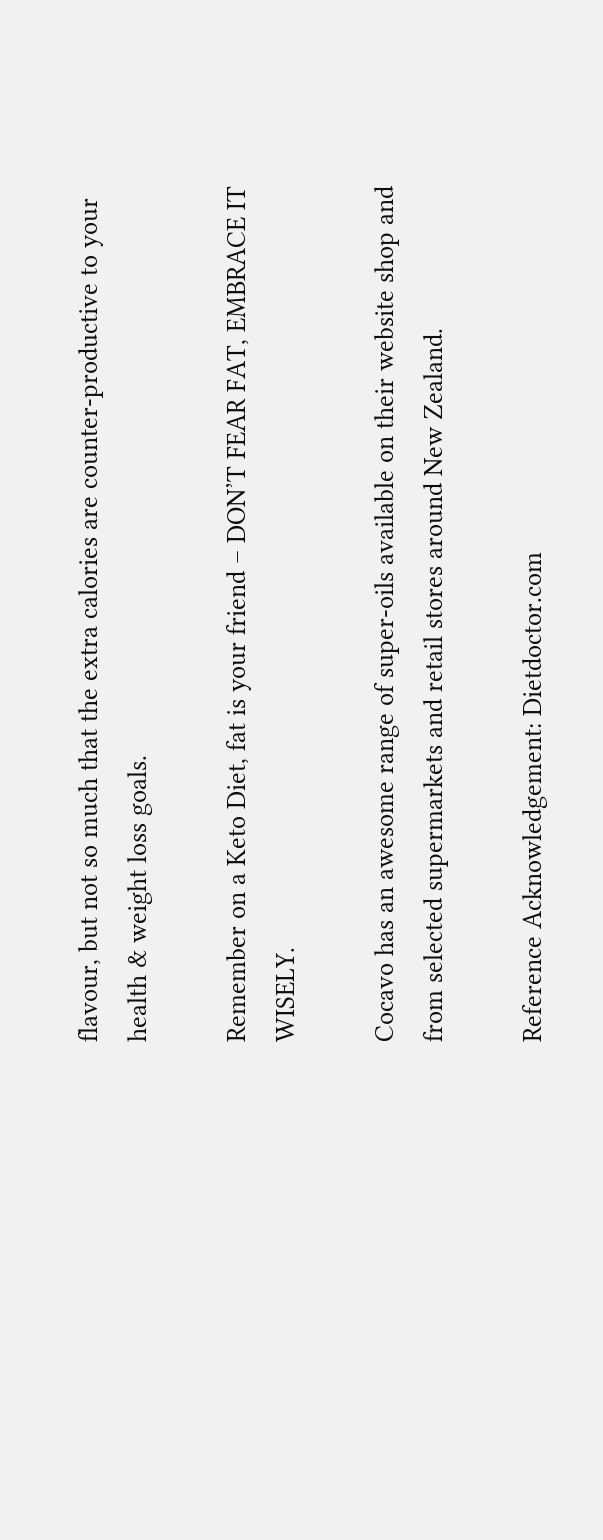flavour, but not so much that the extra calories are counter-productive to your health & weight loss goals.

Remember on a Keto Diet, fat is your friend – DON’T FEAR FAT, EMBRACE IT WISELY.

Cocavo has an awesome range of super-oils available on their website shop and from selected supermarkets and retail stores around New Zealand.

Reference Acknowledgement: Dietdoctor.com